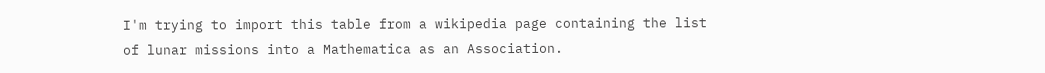I'm trying to import this table from a wikipedia page containing the list of lunar missions into a Mathematica as an Association.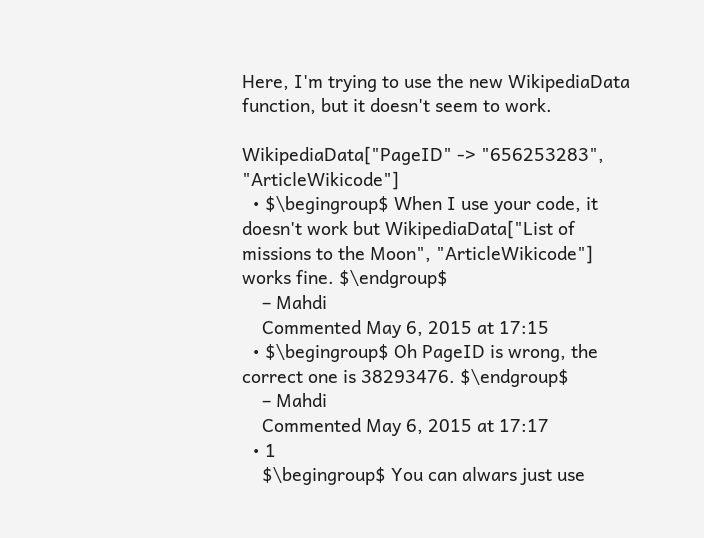Here, I'm trying to use the new WikipediaData function, but it doesn't seem to work.

WikipediaData["PageID" -> "656253283", "ArticleWikicode"]
  • $\begingroup$ When I use your code, it doesn't work but WikipediaData["List of missions to the Moon", "ArticleWikicode"] works fine. $\endgroup$
    – Mahdi
    Commented May 6, 2015 at 17:15
  • $\begingroup$ Oh PageID is wrong, the correct one is 38293476. $\endgroup$
    – Mahdi
    Commented May 6, 2015 at 17:17
  • 1
    $\begingroup$ You can alwars just use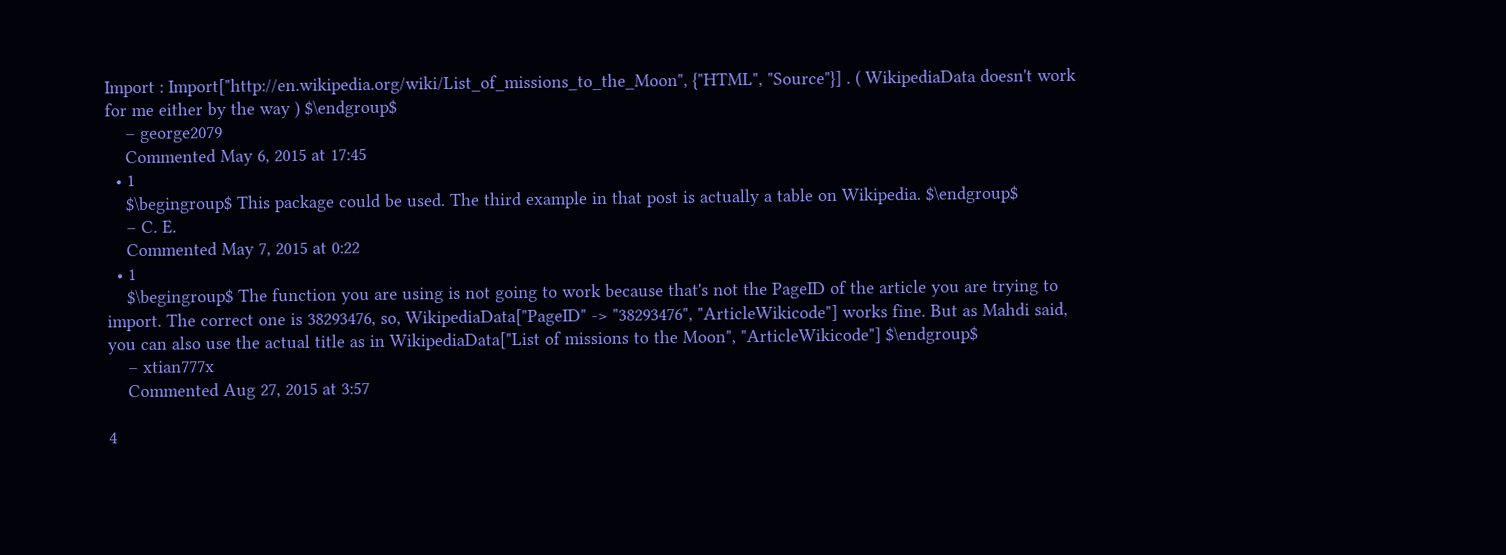Import : Import["http://en.wikipedia.org/wiki/List_of_missions_to_the_Moon", {"HTML", "Source"}] . ( WikipediaData doesn't work for me either by the way ) $\endgroup$
    – george2079
    Commented May 6, 2015 at 17:45
  • 1
    $\begingroup$ This package could be used. The third example in that post is actually a table on Wikipedia. $\endgroup$
    – C. E.
    Commented May 7, 2015 at 0:22
  • 1
    $\begingroup$ The function you are using is not going to work because that's not the PageID of the article you are trying to import. The correct one is 38293476, so, WikipediaData["PageID" -> "38293476", "ArticleWikicode"] works fine. But as Mahdi said, you can also use the actual title as in WikipediaData["List of missions to the Moon", "ArticleWikicode"] $\endgroup$
    – xtian777x
    Commented Aug 27, 2015 at 3:57

4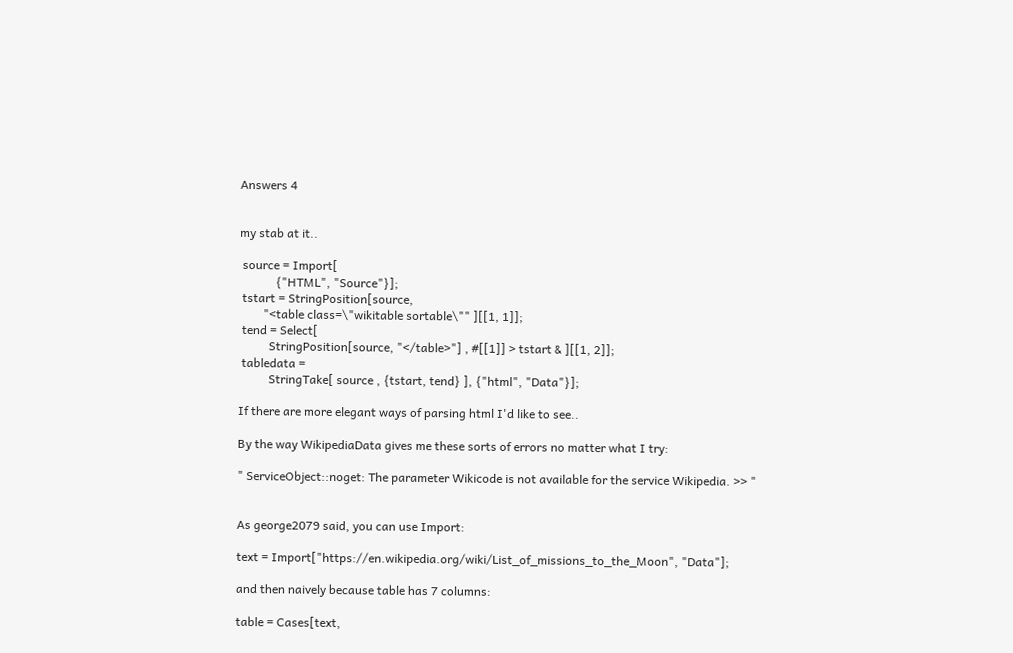Answers 4


my stab at it..

 source = Import[
            {"HTML", "Source"}];
 tstart = StringPosition[source,
        "<table class=\"wikitable sortable\"" ][[1, 1]];
 tend = Select[
          StringPosition[source, "</table>"] , #[[1]] > tstart & ][[1, 2]];
 tabledata =
          StringTake[ source , {tstart, tend} ], {"html", "Data"}];

If there are more elegant ways of parsing html I'd like to see..

By the way WikipediaData gives me these sorts of errors no matter what I try:

" ServiceObject::noget: The parameter Wikicode is not available for the service Wikipedia. >> "


As george2079 said, you can use Import:

text = Import["https://en.wikipedia.org/wiki/List_of_missions_to_the_Moon", "Data"];

and then naively because table has 7 columns:

table = Cases[text,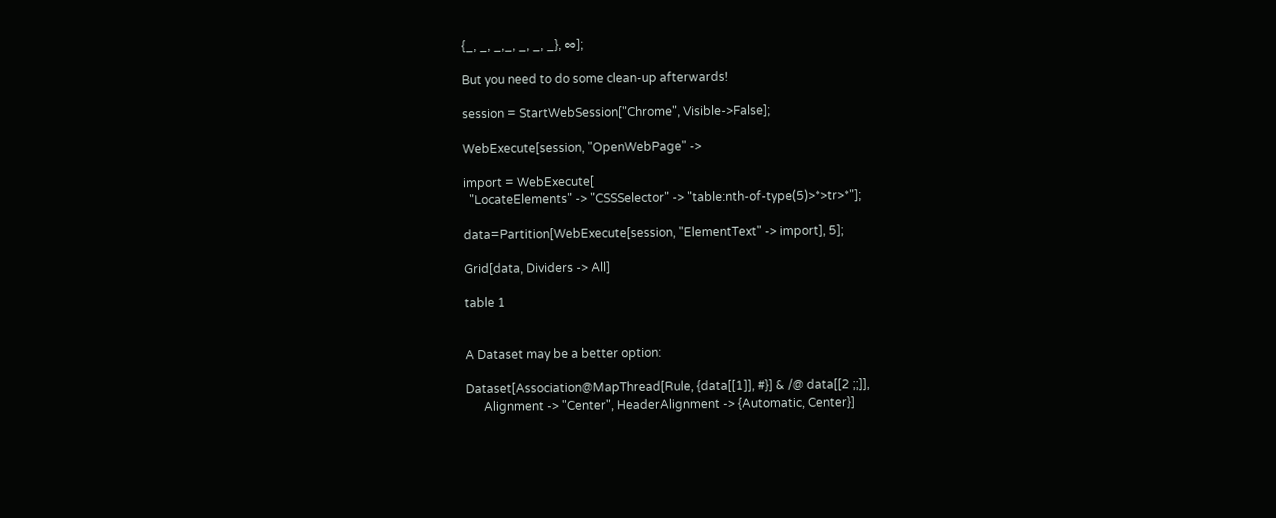{_, _, _,_, _, _, _}, ∞];

But you need to do some clean-up afterwards!

session = StartWebSession["Chrome", Visible->False];

WebExecute[session, "OpenWebPage" ->

import = WebExecute[
  "LocateElements" -> "CSSSelector" -> "table:nth-of-type(5)>*>tr>*"];

data=Partition[WebExecute[session, "ElementText" -> import], 5];

Grid[data, Dividers -> All]

table 1


A Dataset may be a better option:

Dataset[Association@MapThread[Rule, {data[[1]], #}] & /@ data[[2 ;;]],
      Alignment -> "Center", HeaderAlignment -> {Automatic, Center}]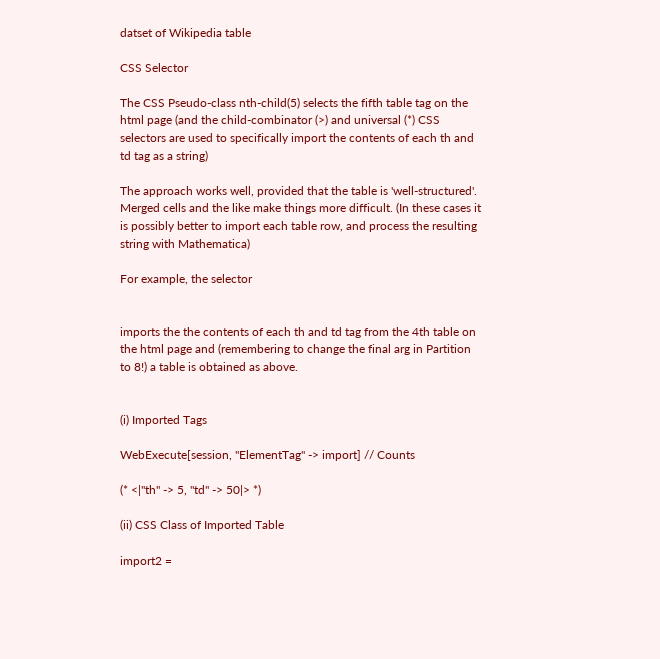datset of Wikipedia table

CSS Selector

The CSS Pseudo-class nth-child(5) selects the fifth table tag on the html page (and the child-combinator (>) and universal (*) CSS selectors are used to specifically import the contents of each th and td tag as a string)

The approach works well, provided that the table is 'well-structured'. Merged cells and the like make things more difficult. (In these cases it is possibly better to import each table row, and process the resulting string with Mathematica)

For example, the selector


imports the the contents of each th and td tag from the 4th table on the html page and (remembering to change the final arg in Partition to 8!) a table is obtained as above.


(i) Imported Tags

WebExecute[session, "ElementTag" -> import] // Counts

(* <|"th" -> 5, "td" -> 50|> *)

(ii) CSS Class of Imported Table

import2 =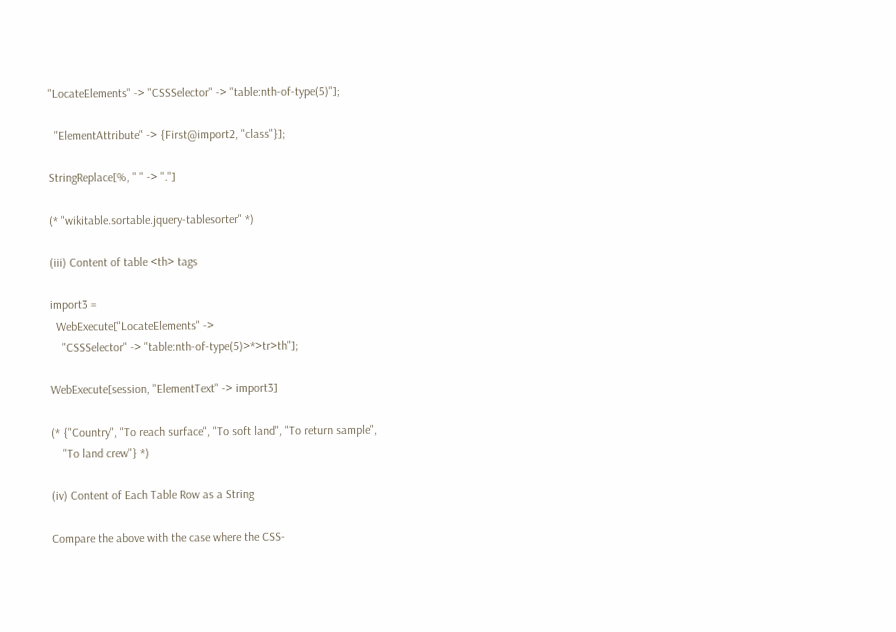"LocateElements" -> "CSSSelector" -> "table:nth-of-type(5)"];

  "ElementAttribute" -> {First@import2, "class"}];

StringReplace[%, " " -> "."]

(* "wikitable.sortable.jquery-tablesorter" *)

(iii) Content of table <th> tags

import3 =
  WebExecute["LocateElements" ->
    "CSSSelector" -> "table:nth-of-type(5)>*>tr>th"];

WebExecute[session, "ElementText" -> import3]

(* {"Country", "To reach surface", "To soft land", "To return sample",
    "To land crew"} *)

(iv) Content of Each Table Row as a String

Compare the above with the case where the CSS-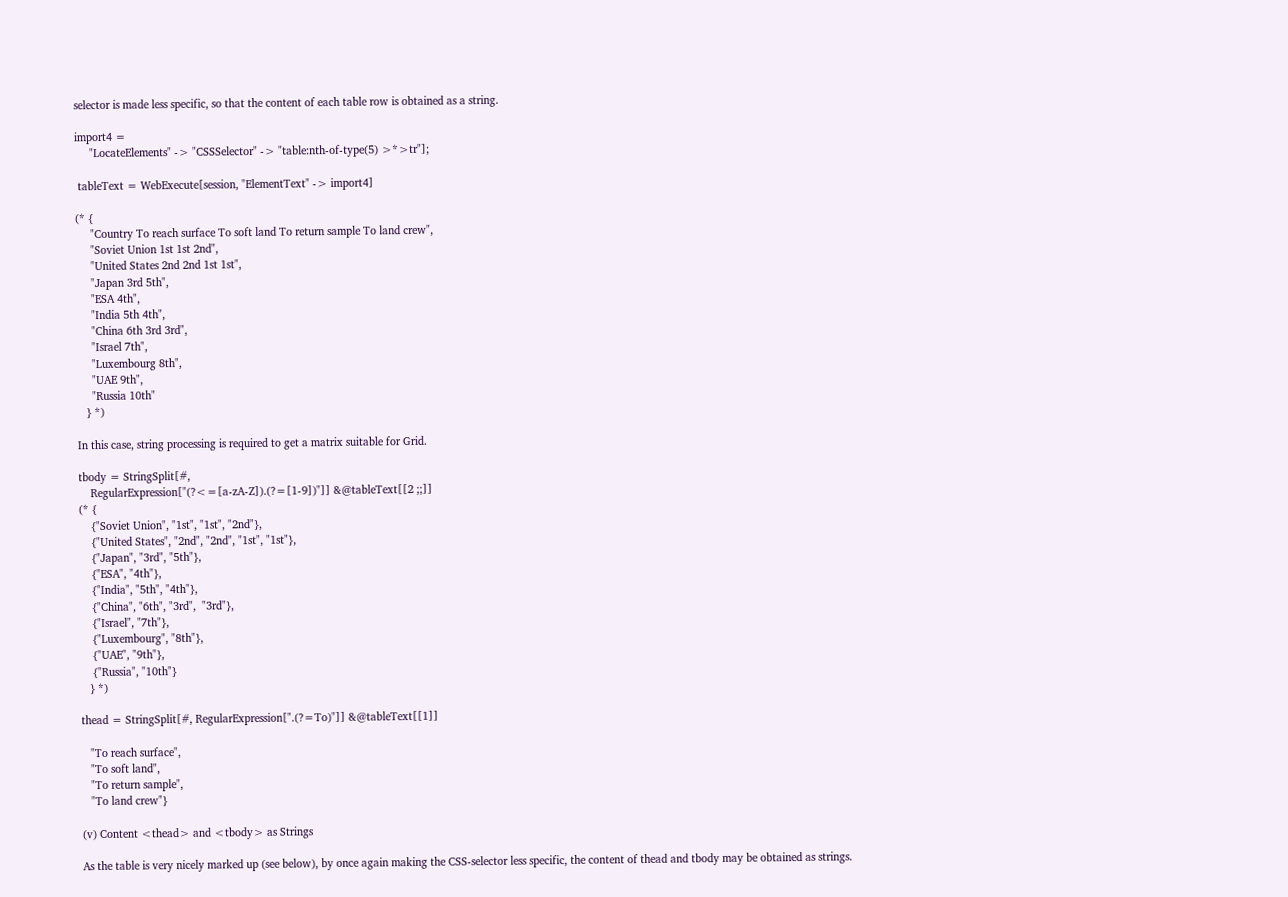selector is made less specific, so that the content of each table row is obtained as a string.

import4 =
     "LocateElements" -> "CSSSelector" -> "table:nth-of-type(5) >*>tr"];

 tableText = WebExecute[session, "ElementText" -> import4]

(* {
     "Country To reach surface To soft land To return sample To land crew",
     "Soviet Union 1st 1st 2nd",
     "United States 2nd 2nd 1st 1st",
     "Japan 3rd 5th",
     "ESA 4th",
     "India 5th 4th",
     "China 6th 3rd 3rd",
     "Israel 7th",
     "Luxembourg 8th",
     "UAE 9th",
     "Russia 10th"
   } *)

In this case, string processing is required to get a matrix suitable for Grid.

tbody = StringSplit[#,
    RegularExpression["(?<=[a-zA-Z]).(?=[1-9])"]] &@tableText[[2 ;;]]
(* {
    {"Soviet Union", "1st", "1st", "2nd"},
    {"United States", "2nd", "2nd", "1st", "1st"},
    {"Japan", "3rd", "5th"},
    {"ESA", "4th"},
    {"India", "5th", "4th"},
    {"China", "6th", "3rd",  "3rd"},
    {"Israel", "7th"},
    {"Luxembourg", "8th"},
    {"UAE", "9th"},
    {"Russia", "10th"}
   } *)

thead = StringSplit[#, RegularExpression[".(?=To)"]] &@tableText[[1]]

   "To reach surface",
   "To soft land",
   "To return sample",
   "To land crew"}

(v) Content <thead> and <tbody> as Strings

As the table is very nicely marked up (see below), by once again making the CSS-selector less specific, the content of thead and tbody may be obtained as strings.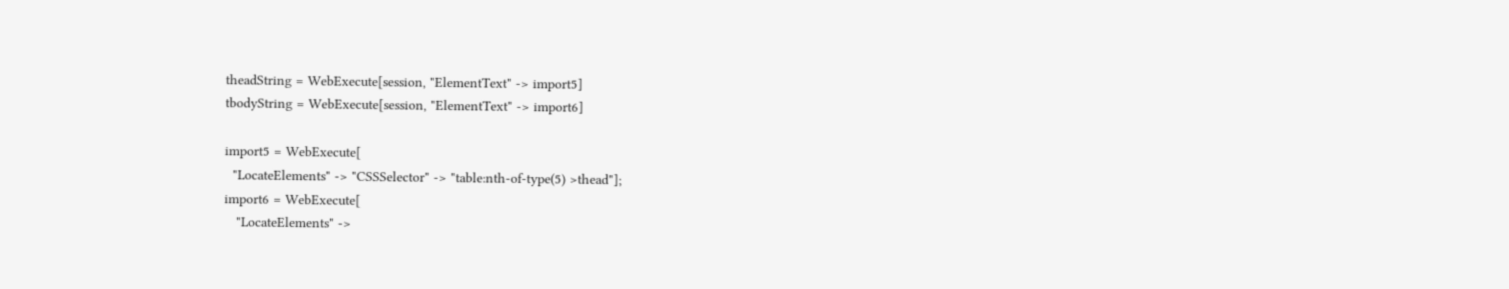theadString = WebExecute[session, "ElementText" -> import5]
tbodyString = WebExecute[session, "ElementText" -> import6]

import5 = WebExecute[
  "LocateElements" -> "CSSSelector" -> "table:nth-of-type(5) >thead"];
import6 = WebExecute[
   "LocateElements" ->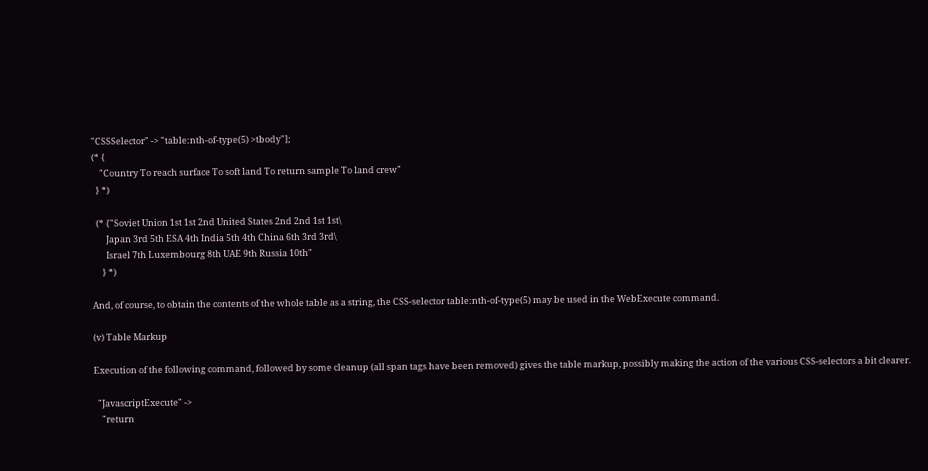"CSSSelector" -> "table:nth-of-type(5) >tbody"];
(* {
    "Country To reach surface To soft land To return sample To land crew"
  } *)

  (* {"Soviet Union 1st 1st 2nd United States 2nd 2nd 1st 1st\
       Japan 3rd 5th ESA 4th India 5th 4th China 6th 3rd 3rd\
       Israel 7th Luxembourg 8th UAE 9th Russia 10th"
     } *)

And, of course, to obtain the contents of the whole table as a string, the CSS-selector table:nth-of-type(5) may be used in the WebExecute command.

(v) Table Markup

Execution of the following command, followed by some cleanup (all span tags have been removed) gives the table markup, possibly making the action of the various CSS-selectors a bit clearer.

  "JavascriptExecute" ->
    "return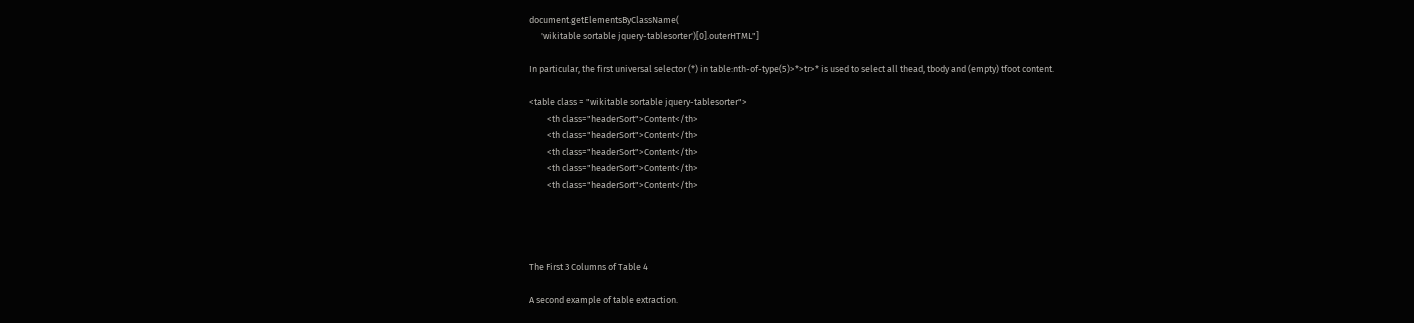document.getElementsByClassName(
      'wikitable sortable jquery-tablesorter')[0].outerHTML"]

In particular, the first universal selector (*) in table:nth-of-type(5)>*>tr>* is used to select all thead, tbody and (empty) tfoot content.

<table class = "wikitable sortable jquery-tablesorter">
         <th class="headerSort">Content</th>
         <th class="headerSort">Content</th>
         <th class="headerSort">Content</th>
         <th class="headerSort">Content</th>
         <th class="headerSort">Content</th>




The First 3 Columns of Table 4

A second example of table extraction.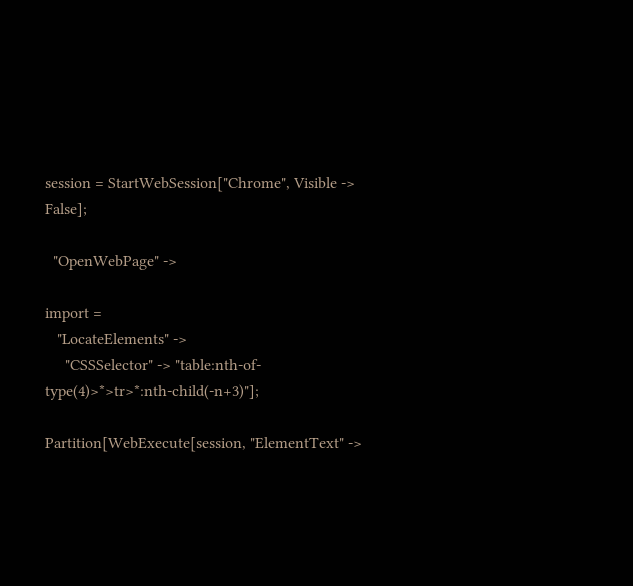session = StartWebSession["Chrome", Visible -> False];

  "OpenWebPage" ->

import =
   "LocateElements" ->
     "CSSSelector" -> "table:nth-of-type(4)>*>tr>*:nth-child(-n+3)"];

Partition[WebExecute[session, "ElementText" ->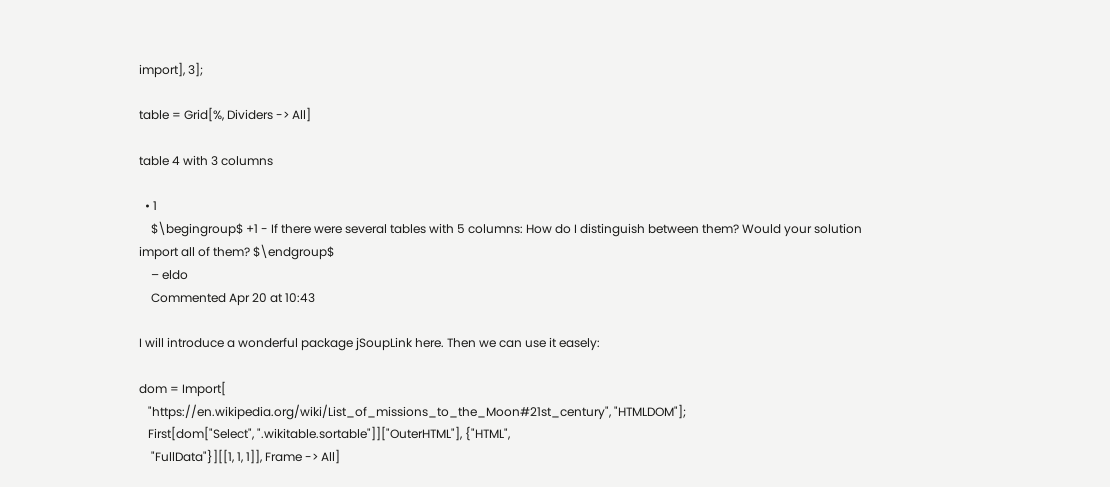import], 3];

table = Grid[%, Dividers -> All]

table 4 with 3 columns

  • 1
    $\begingroup$ +1 - If there were several tables with 5 columns: How do I distinguish between them? Would your solution import all of them? $\endgroup$
    – eldo
    Commented Apr 20 at 10:43

I will introduce a wonderful package jSoupLink here. Then we can use it easely:

dom = Import[
   "https://en.wikipedia.org/wiki/List_of_missions_to_the_Moon#21st_century", "HTMLDOM"];
   First[dom["Select", ".wikitable.sortable"]]["OuterHTML"], {"HTML",
    "FullData"}][[1, 1, 1]], Frame -> All]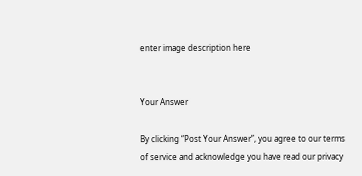enter image description here


Your Answer

By clicking “Post Your Answer”, you agree to our terms of service and acknowledge you have read our privacy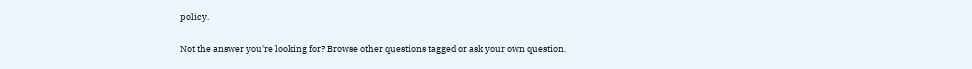policy.

Not the answer you're looking for? Browse other questions tagged or ask your own question.